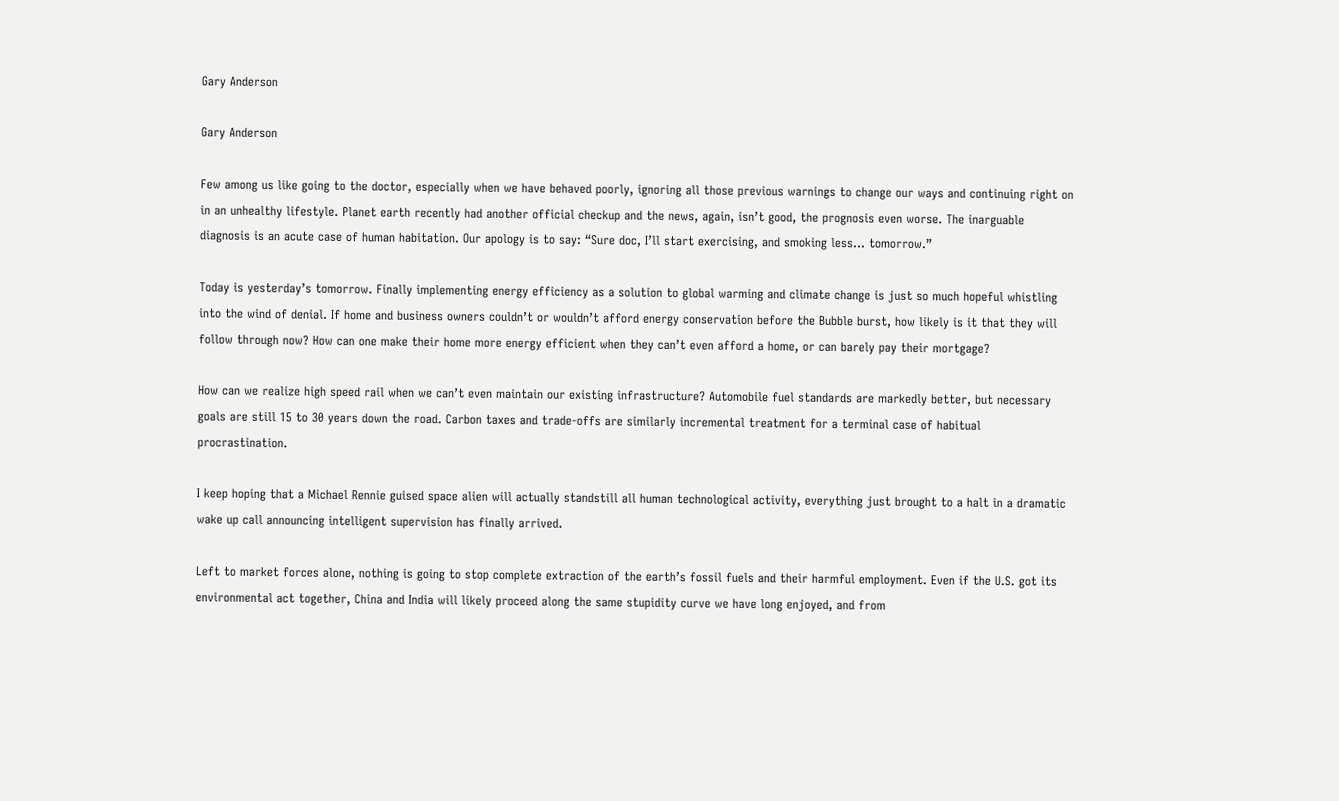Gary Anderson

Gary Anderson

Few among us like going to the doctor, especially when we have behaved poorly, ignoring all those previous warnings to change our ways and continuing right on in an unhealthy lifestyle. Planet earth recently had another official checkup and the news, again, isn’t good, the prognosis even worse. The inarguable diagnosis is an acute case of human habitation. Our apology is to say: “Sure doc, I’ll start exercising, and smoking less… tomorrow.”

Today is yesterday’s tomorrow. Finally implementing energy efficiency as a solution to global warming and climate change is just so much hopeful whistling into the wind of denial. If home and business owners couldn’t or wouldn’t afford energy conservation before the Bubble burst, how likely is it that they will follow through now? How can one make their home more energy efficient when they can’t even afford a home, or can barely pay their mortgage?

How can we realize high speed rail when we can’t even maintain our existing infrastructure? Automobile fuel standards are markedly better, but necessary goals are still 15 to 30 years down the road. Carbon taxes and trade-offs are similarly incremental treatment for a terminal case of habitual procrastination.

I keep hoping that a Michael Rennie guised space alien will actually standstill all human technological activity, everything just brought to a halt in a dramatic wake up call announcing intelligent supervision has finally arrived.

Left to market forces alone, nothing is going to stop complete extraction of the earth’s fossil fuels and their harmful employment. Even if the U.S. got its environmental act together, China and India will likely proceed along the same stupidity curve we have long enjoyed, and from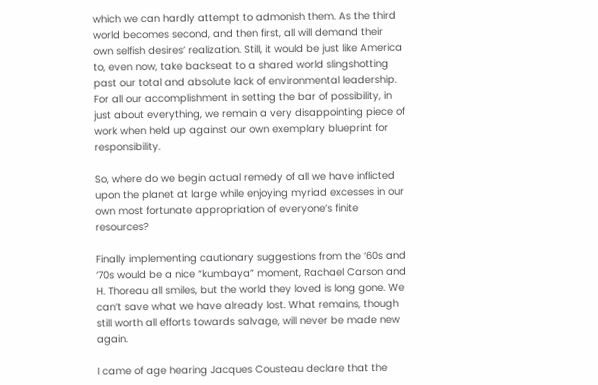which we can hardly attempt to admonish them. As the third world becomes second, and then first, all will demand their own selfish desires’ realization. Still, it would be just like America to, even now, take backseat to a shared world slingshotting past our total and absolute lack of environmental leadership. For all our accomplishment in setting the bar of possibility, in just about everything, we remain a very disappointing piece of work when held up against our own exemplary blueprint for responsibility.

So, where do we begin actual remedy of all we have inflicted upon the planet at large while enjoying myriad excesses in our own most fortunate appropriation of everyone’s finite resources?

Finally implementing cautionary suggestions from the ‘60s and ‘70s would be a nice “kumbaya” moment, Rachael Carson and H. Thoreau all smiles, but the world they loved is long gone. We can’t save what we have already lost. What remains, though still worth all efforts towards salvage, will never be made new again.

I came of age hearing Jacques Cousteau declare that the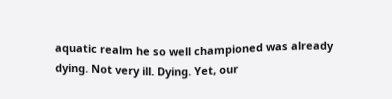aquatic realm he so well championed was already dying. Not very ill. Dying. Yet, our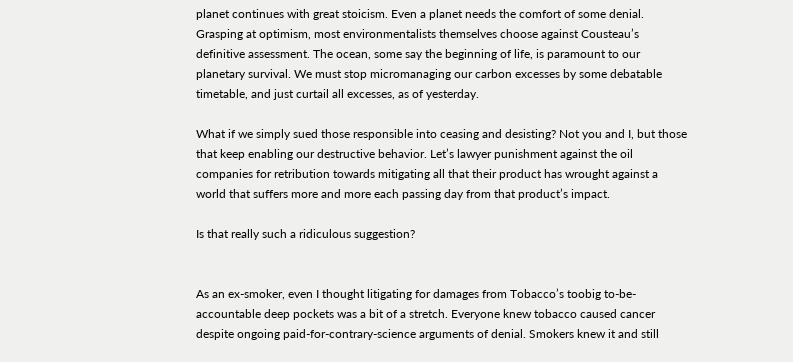planet continues with great stoicism. Even a planet needs the comfort of some denial. Grasping at optimism, most environmentalists themselves choose against Cousteau’s definitive assessment. The ocean, some say the beginning of life, is paramount to our planetary survival. We must stop micromanaging our carbon excesses by some debatable timetable, and just curtail all excesses, as of yesterday.

What if we simply sued those responsible into ceasing and desisting? Not you and I, but those that keep enabling our destructive behavior. Let’s lawyer punishment against the oil companies for retribution towards mitigating all that their product has wrought against a world that suffers more and more each passing day from that product’s impact.

Is that really such a ridiculous suggestion?


As an ex-smoker, even I thought litigating for damages from Tobacco’s toobig to-be-accountable deep pockets was a bit of a stretch. Everyone knew tobacco caused cancer despite ongoing paid-for-contrary-science arguments of denial. Smokers knew it and still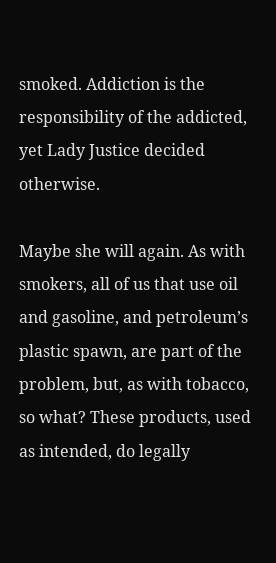smoked. Addiction is the responsibility of the addicted, yet Lady Justice decided otherwise.

Maybe she will again. As with smokers, all of us that use oil and gasoline, and petroleum’s plastic spawn, are part of the problem, but, as with tobacco, so what? These products, used as intended, do legally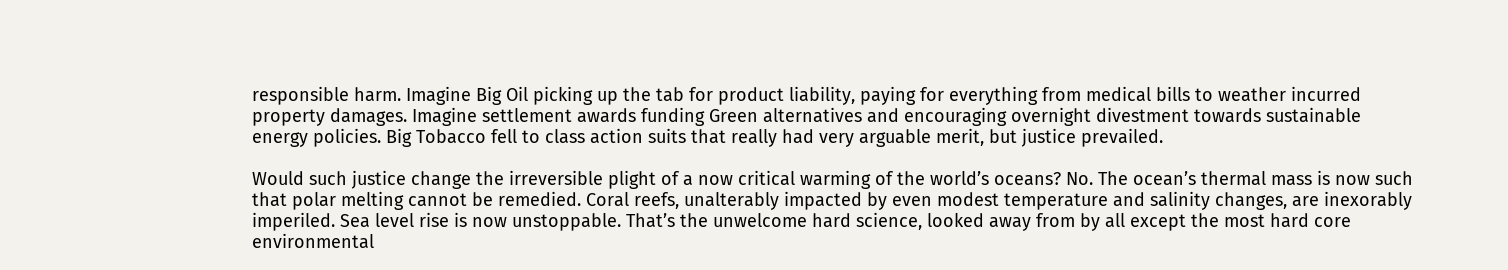responsible harm. Imagine Big Oil picking up the tab for product liability, paying for everything from medical bills to weather incurred property damages. Imagine settlement awards funding Green alternatives and encouraging overnight divestment towards sustainable energy policies. Big Tobacco fell to class action suits that really had very arguable merit, but justice prevailed.

Would such justice change the irreversible plight of a now critical warming of the world’s oceans? No. The ocean’s thermal mass is now such that polar melting cannot be remedied. Coral reefs, unalterably impacted by even modest temperature and salinity changes, are inexorably imperiled. Sea level rise is now unstoppable. That’s the unwelcome hard science, looked away from by all except the most hard core environmental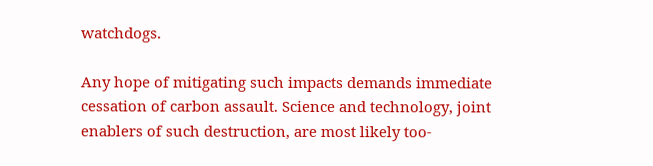watchdogs.

Any hope of mitigating such impacts demands immediate cessation of carbon assault. Science and technology, joint enablers of such destruction, are most likely too-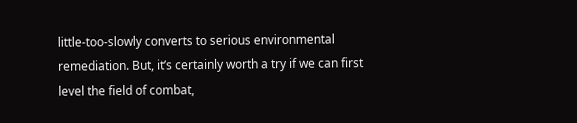little-too-slowly converts to serious environmental remediation. But, it’s certainly worth a try if we can first level the field of combat,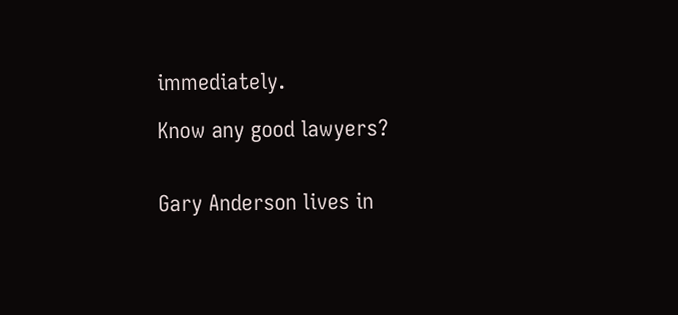immediately.

Know any good lawyers?


Gary Anderson lives in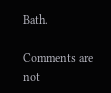Bath.

Comments are not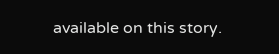available on this story.